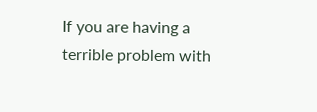If you are having a terrible problem with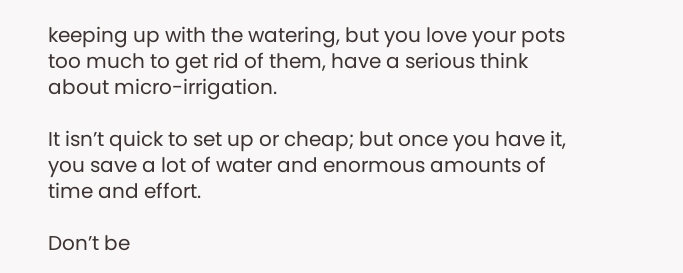keeping up with the watering, but you love your pots too much to get rid of them, have a serious think about micro-irrigation.

It isn’t quick to set up or cheap; but once you have it, you save a lot of water and enormous amounts of time and effort.

Don’t be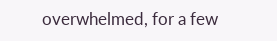overwhelmed, for a few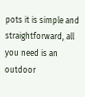pots it is simple and straightforward, all you need is an outdoor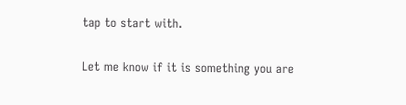tap to start with.

Let me know if it is something you are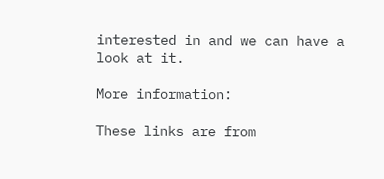interested in and we can have a look at it.

More information:

These links are from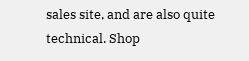sales site, and are also quite technical. Shop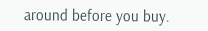around before you buy.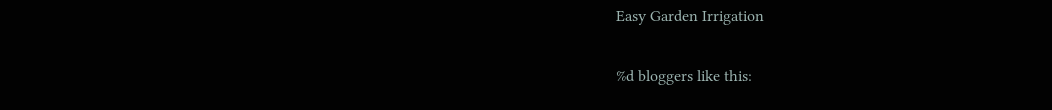Easy Garden Irrigation

%d bloggers like this: